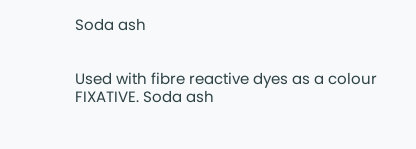Soda ash


Used with fibre reactive dyes as a colour FIXATIVE. Soda ash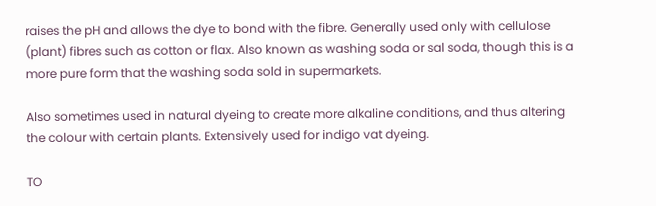raises the pH and allows the dye to bond with the fibre. Generally used only with cellulose (plant) fibres such as cotton or flax. Also known as washing soda or sal soda, though this is a more pure form that the washing soda sold in supermarkets.

Also sometimes used in natural dyeing to create more alkaline conditions, and thus altering the colour with certain plants. Extensively used for indigo vat dyeing.

TO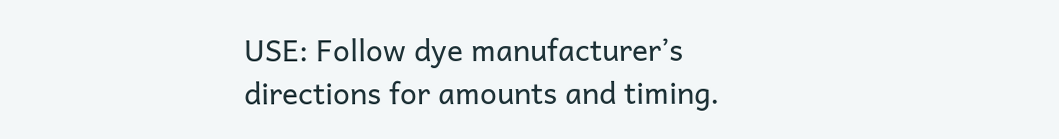USE: Follow dye manufacturer’s directions for amounts and timing.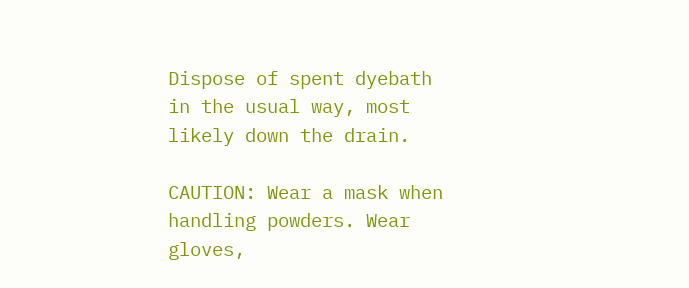Dispose of spent dyebath in the usual way, most likely down the drain.

CAUTION: Wear a mask when handling powders. Wear gloves,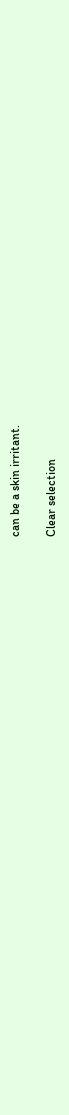can be a skin irritant.

Clear selection